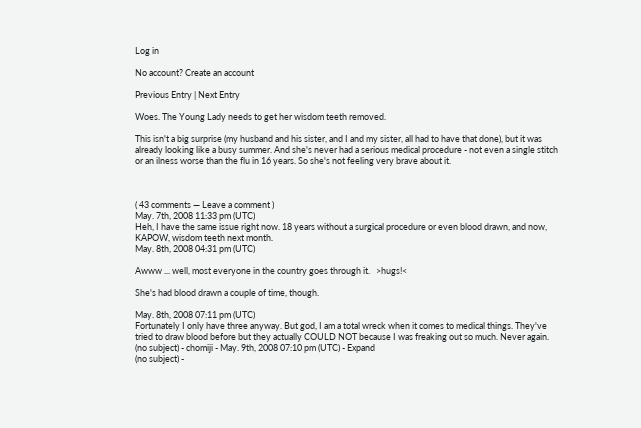Log in

No account? Create an account

Previous Entry | Next Entry

Woes. The Young Lady needs to get her wisdom teeth removed.

This isn't a big surprise (my husband and his sister, and I and my sister, all had to have that done), but it was already looking like a busy summer. And she's never had a serious medical procedure - not even a single stitch or an ilness worse than the flu in 16 years. So she's not feeling very brave about it.



( 43 comments — Leave a comment )
May. 7th, 2008 11:33 pm (UTC)
Heh, I have the same issue right now. 18 years without a surgical procedure or even blood drawn, and now, KAPOW, wisdom teeth next month.
May. 8th, 2008 04:31 pm (UTC)

Awww ... well, most everyone in the country goes through it.   >hugs!<

She's had blood drawn a couple of time, though.

May. 8th, 2008 07:11 pm (UTC)
Fortunately I only have three anyway. But god, I am a total wreck when it comes to medical things. They've tried to draw blood before but they actually COULD NOT because I was freaking out so much. Never again.
(no subject) - chomiji - May. 9th, 2008 07:10 pm (UTC) - Expand
(no subject) -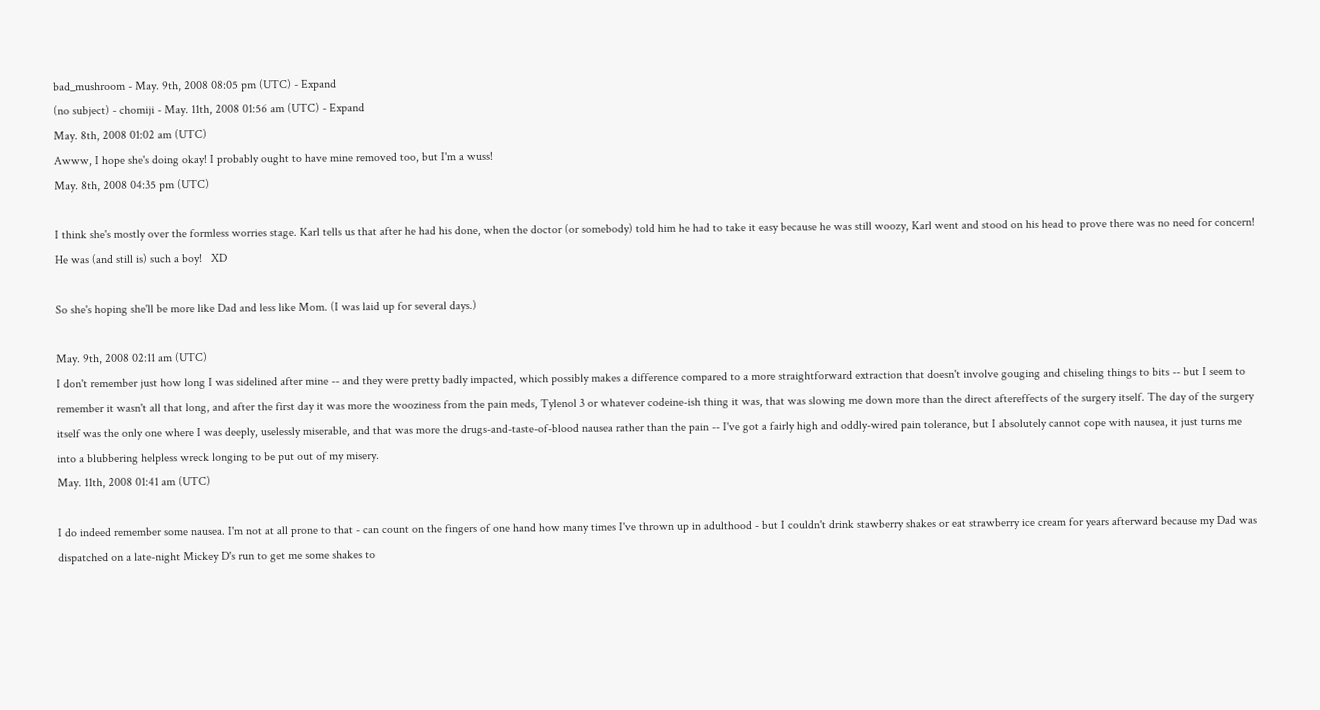bad_mushroom - May. 9th, 2008 08:05 pm (UTC) - Expand
(no subject) - chomiji - May. 11th, 2008 01:56 am (UTC) - Expand
May. 8th, 2008 01:02 am (UTC)
Awww, I hope she's doing okay! I probably ought to have mine removed too, but I'm a wuss!
May. 8th, 2008 04:35 pm (UTC)

I think she's mostly over the formless worries stage. Karl tells us that after he had his done, when the doctor (or somebody) told him he had to take it easy because he was still woozy, Karl went and stood on his head to prove there was no need for concern! He was (and still is) such a boy!   XD

So she's hoping she'll be more like Dad and less like Mom. (I was laid up for several days.)

May. 9th, 2008 02:11 am (UTC)
I don't remember just how long I was sidelined after mine -- and they were pretty badly impacted, which possibly makes a difference compared to a more straightforward extraction that doesn't involve gouging and chiseling things to bits -- but I seem to remember it wasn't all that long, and after the first day it was more the wooziness from the pain meds, Tylenol 3 or whatever codeine-ish thing it was, that was slowing me down more than the direct aftereffects of the surgery itself. The day of the surgery itself was the only one where I was deeply, uselessly miserable, and that was more the drugs-and-taste-of-blood nausea rather than the pain -- I've got a fairly high and oddly-wired pain tolerance, but I absolutely cannot cope with nausea, it just turns me into a blubbering helpless wreck longing to be put out of my misery.
May. 11th, 2008 01:41 am (UTC)

I do indeed remember some nausea. I'm not at all prone to that - can count on the fingers of one hand how many times I've thrown up in adulthood - but I couldn't drink stawberry shakes or eat strawberry ice cream for years afterward because my Dad was dispatched on a late-night Mickey D's run to get me some shakes to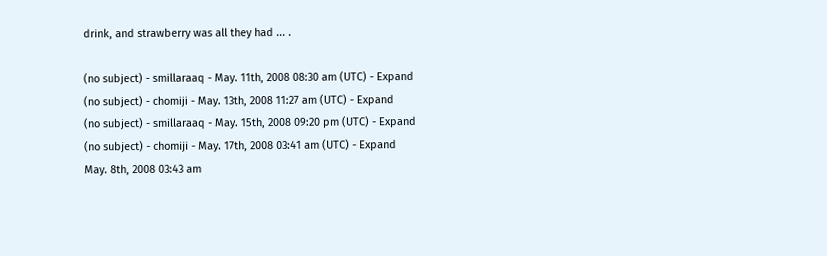drink, and strawberry was all they had ... .

(no subject) - smillaraaq - May. 11th, 2008 08:30 am (UTC) - Expand
(no subject) - chomiji - May. 13th, 2008 11:27 am (UTC) - Expand
(no subject) - smillaraaq - May. 15th, 2008 09:20 pm (UTC) - Expand
(no subject) - chomiji - May. 17th, 2008 03:41 am (UTC) - Expand
May. 8th, 2008 03:43 am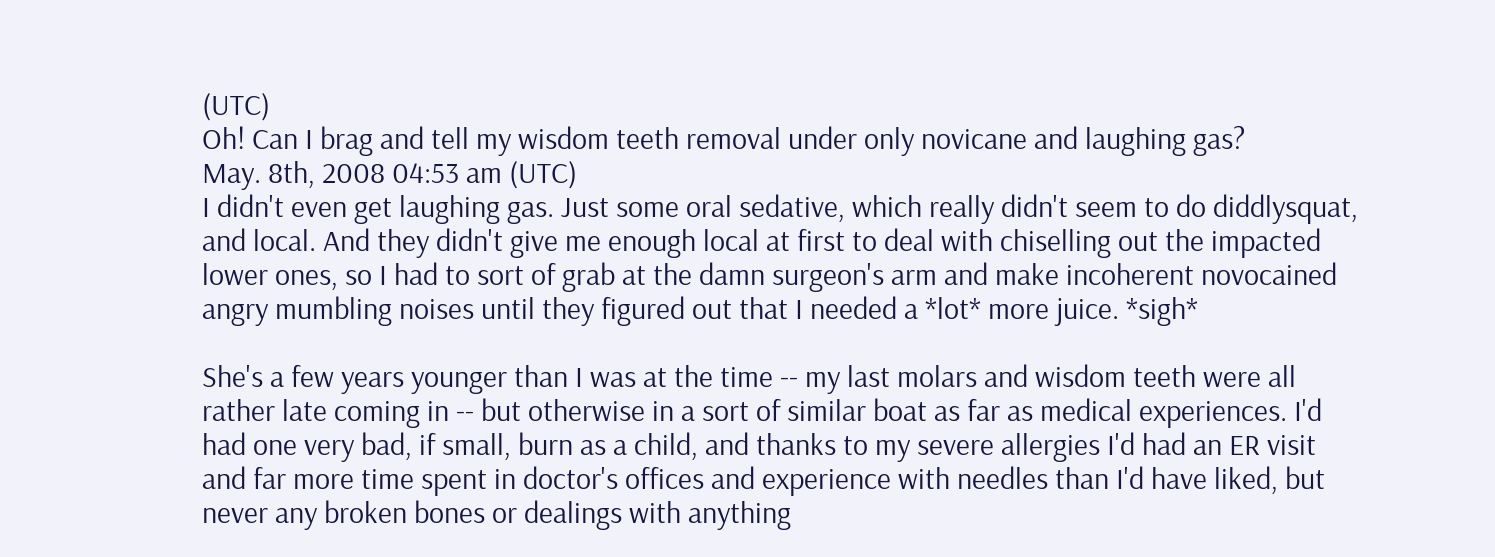(UTC)
Oh! Can I brag and tell my wisdom teeth removal under only novicane and laughing gas?
May. 8th, 2008 04:53 am (UTC)
I didn't even get laughing gas. Just some oral sedative, which really didn't seem to do diddlysquat, and local. And they didn't give me enough local at first to deal with chiselling out the impacted lower ones, so I had to sort of grab at the damn surgeon's arm and make incoherent novocained angry mumbling noises until they figured out that I needed a *lot* more juice. *sigh*

She's a few years younger than I was at the time -- my last molars and wisdom teeth were all rather late coming in -- but otherwise in a sort of similar boat as far as medical experiences. I'd had one very bad, if small, burn as a child, and thanks to my severe allergies I'd had an ER visit and far more time spent in doctor's offices and experience with needles than I'd have liked, but never any broken bones or dealings with anything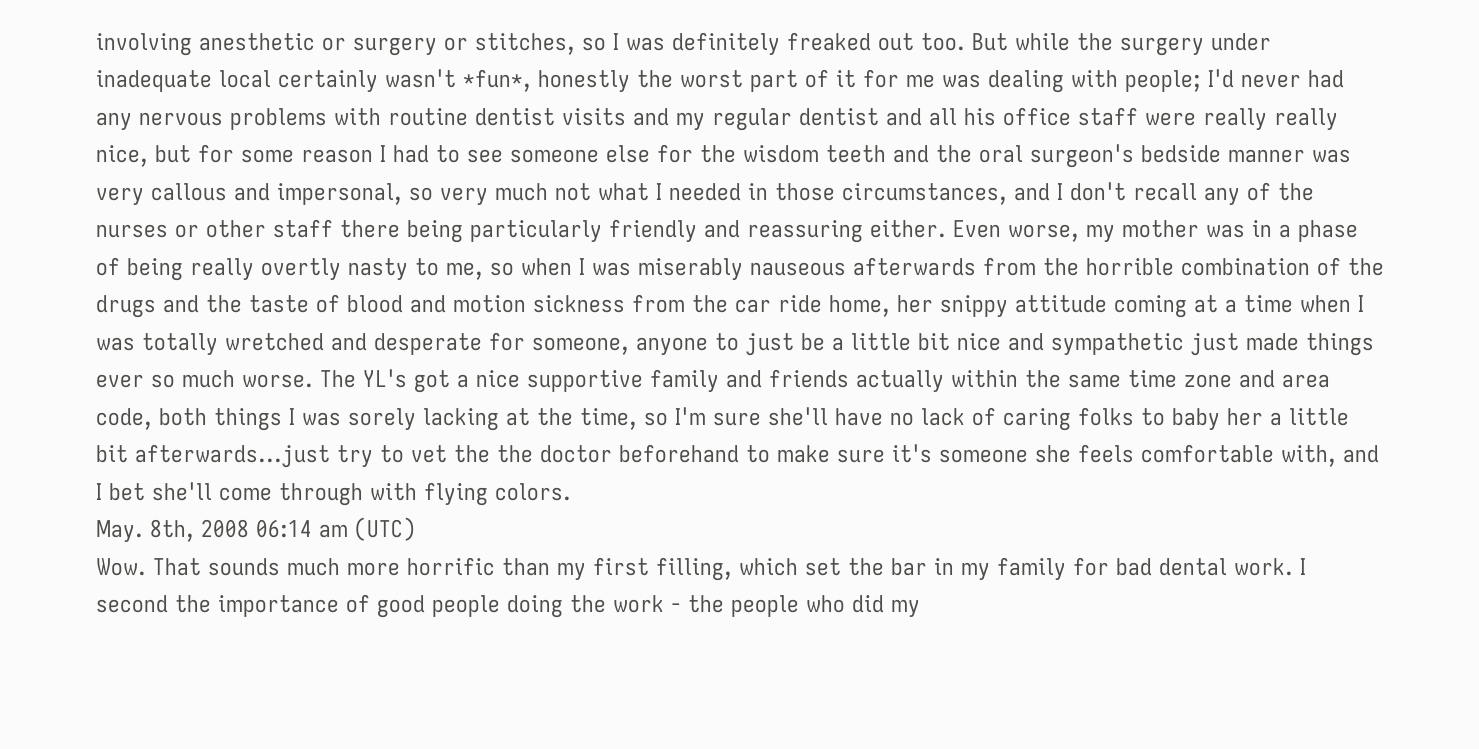involving anesthetic or surgery or stitches, so I was definitely freaked out too. But while the surgery under inadequate local certainly wasn't *fun*, honestly the worst part of it for me was dealing with people; I'd never had any nervous problems with routine dentist visits and my regular dentist and all his office staff were really really nice, but for some reason I had to see someone else for the wisdom teeth and the oral surgeon's bedside manner was very callous and impersonal, so very much not what I needed in those circumstances, and I don't recall any of the nurses or other staff there being particularly friendly and reassuring either. Even worse, my mother was in a phase of being really overtly nasty to me, so when I was miserably nauseous afterwards from the horrible combination of the drugs and the taste of blood and motion sickness from the car ride home, her snippy attitude coming at a time when I was totally wretched and desperate for someone, anyone to just be a little bit nice and sympathetic just made things ever so much worse. The YL's got a nice supportive family and friends actually within the same time zone and area code, both things I was sorely lacking at the time, so I'm sure she'll have no lack of caring folks to baby her a little bit afterwards...just try to vet the the doctor beforehand to make sure it's someone she feels comfortable with, and I bet she'll come through with flying colors.
May. 8th, 2008 06:14 am (UTC)
Wow. That sounds much more horrific than my first filling, which set the bar in my family for bad dental work. I second the importance of good people doing the work - the people who did my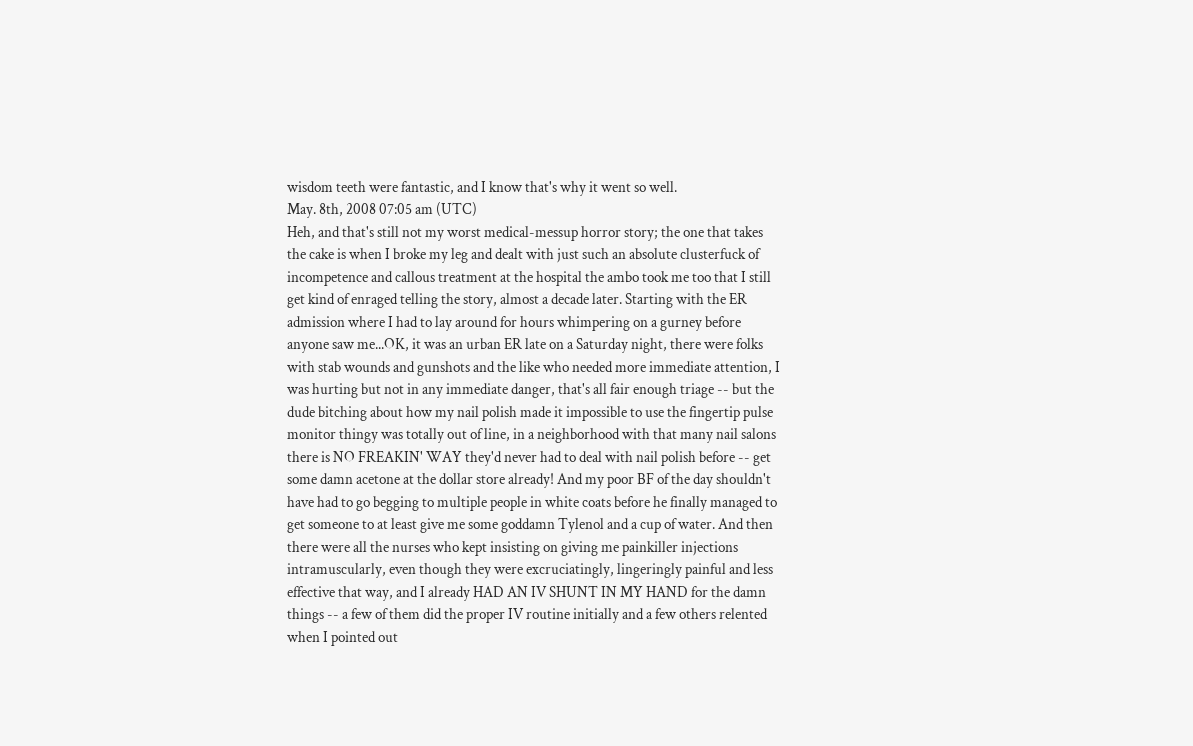wisdom teeth were fantastic, and I know that's why it went so well.
May. 8th, 2008 07:05 am (UTC)
Heh, and that's still not my worst medical-messup horror story; the one that takes the cake is when I broke my leg and dealt with just such an absolute clusterfuck of incompetence and callous treatment at the hospital the ambo took me too that I still get kind of enraged telling the story, almost a decade later. Starting with the ER admission where I had to lay around for hours whimpering on a gurney before anyone saw me...OK, it was an urban ER late on a Saturday night, there were folks with stab wounds and gunshots and the like who needed more immediate attention, I was hurting but not in any immediate danger, that's all fair enough triage -- but the dude bitching about how my nail polish made it impossible to use the fingertip pulse monitor thingy was totally out of line, in a neighborhood with that many nail salons there is NO FREAKIN' WAY they'd never had to deal with nail polish before -- get some damn acetone at the dollar store already! And my poor BF of the day shouldn't have had to go begging to multiple people in white coats before he finally managed to get someone to at least give me some goddamn Tylenol and a cup of water. And then there were all the nurses who kept insisting on giving me painkiller injections intramuscularly, even though they were excruciatingly, lingeringly painful and less effective that way, and I already HAD AN IV SHUNT IN MY HAND for the damn things -- a few of them did the proper IV routine initially and a few others relented when I pointed out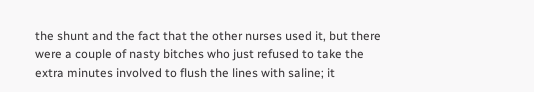the shunt and the fact that the other nurses used it, but there were a couple of nasty bitches who just refused to take the extra minutes involved to flush the lines with saline; it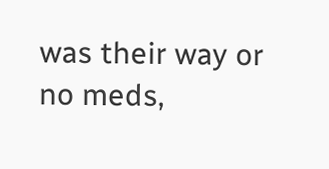was their way or no meds,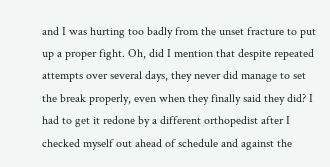and I was hurting too badly from the unset fracture to put up a proper fight. Oh, did I mention that despite repeated attempts over several days, they never did manage to set the break properly, even when they finally said they did? I had to get it redone by a different orthopedist after I checked myself out ahead of schedule and against the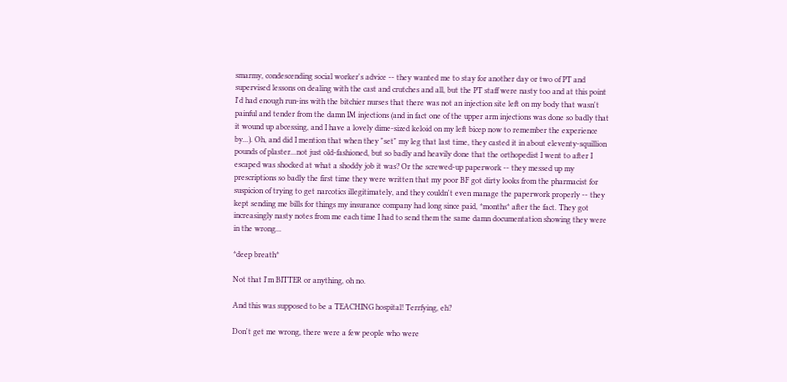smarmy, condescending social worker's advice -- they wanted me to stay for another day or two of PT and supervised lessons on dealing with the cast and crutches and all, but the PT staff were nasty too and at this point I'd had enough run-ins with the bitchier nurses that there was not an injection site left on my body that wasn't painful and tender from the damn IM injections (and in fact one of the upper arm injections was done so badly that it wound up abcessing, and I have a lovely dime-sized keloid on my left bicep now to remember the experience by...). Oh, and did I mention that when they "set" my leg that last time, they casted it in about eleventy-squillion pounds of plaster...not just old-fashioned, but so badly and heavily done that the orthopedist I went to after I escaped was shocked at what a shoddy job it was? Or the screwed-up paperwork -- they messed up my prescriptions so badly the first time they were written that my poor BF got dirty looks from the pharmacist for suspicion of trying to get narcotics illegitimately, and they couldn't even manage the paperwork properly -- they kept sending me bills for things my insurance company had long since paid, *months* after the fact. They got increasingly nasty notes from me each time I had to send them the same damn documentation showing they were in the wrong...

*deep breath*

Not that I'm BITTER or anything, oh no.

And this was supposed to be a TEACHING hospital! Terrfying, eh?

Don't get me wrong, there were a few people who were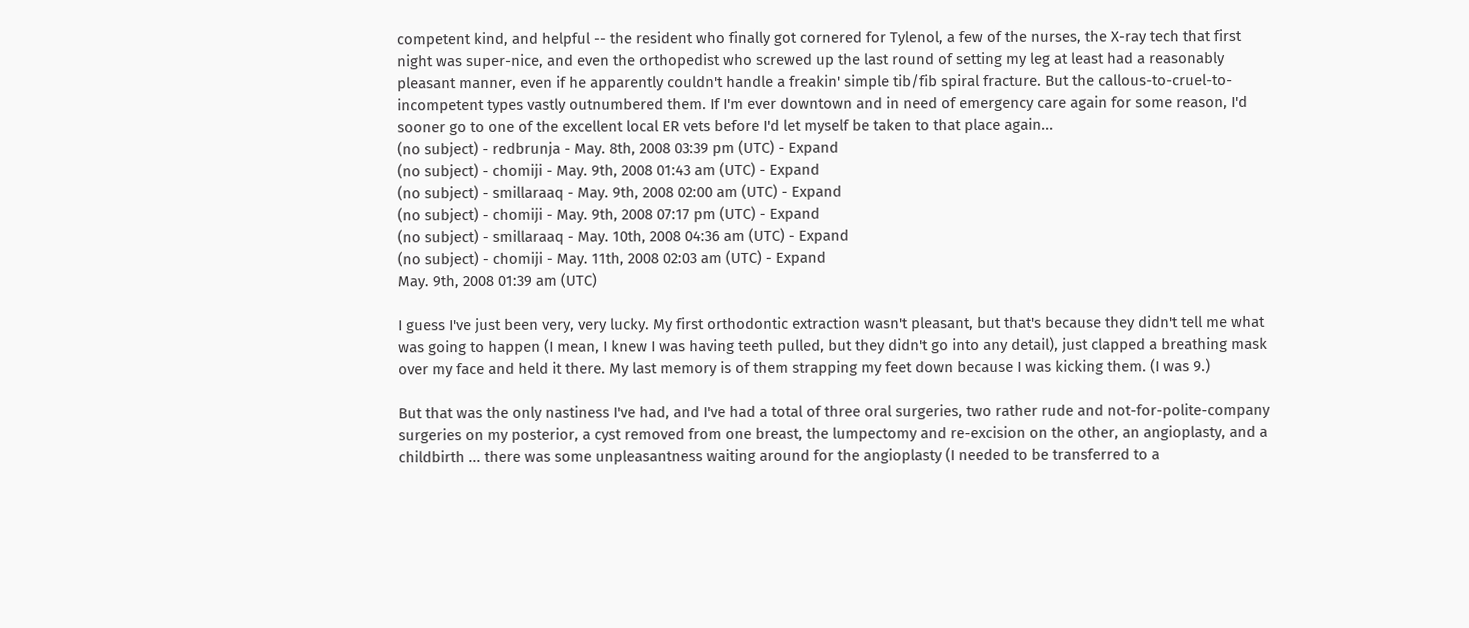competent kind, and helpful -- the resident who finally got cornered for Tylenol, a few of the nurses, the X-ray tech that first night was super-nice, and even the orthopedist who screwed up the last round of setting my leg at least had a reasonably pleasant manner, even if he apparently couldn't handle a freakin' simple tib/fib spiral fracture. But the callous-to-cruel-to-incompetent types vastly outnumbered them. If I'm ever downtown and in need of emergency care again for some reason, I'd sooner go to one of the excellent local ER vets before I'd let myself be taken to that place again...
(no subject) - redbrunja - May. 8th, 2008 03:39 pm (UTC) - Expand
(no subject) - chomiji - May. 9th, 2008 01:43 am (UTC) - Expand
(no subject) - smillaraaq - May. 9th, 2008 02:00 am (UTC) - Expand
(no subject) - chomiji - May. 9th, 2008 07:17 pm (UTC) - Expand
(no subject) - smillaraaq - May. 10th, 2008 04:36 am (UTC) - Expand
(no subject) - chomiji - May. 11th, 2008 02:03 am (UTC) - Expand
May. 9th, 2008 01:39 am (UTC)

I guess I've just been very, very lucky. My first orthodontic extraction wasn't pleasant, but that's because they didn't tell me what was going to happen (I mean, I knew I was having teeth pulled, but they didn't go into any detail), just clapped a breathing mask over my face and held it there. My last memory is of them strapping my feet down because I was kicking them. (I was 9.)

But that was the only nastiness I've had, and I've had a total of three oral surgeries, two rather rude and not-for-polite-company surgeries on my posterior, a cyst removed from one breast, the lumpectomy and re-excision on the other, an angioplasty, and a childbirth ... there was some unpleasantness waiting around for the angioplasty (I needed to be transferred to a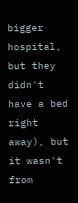bigger hospital, but they didn't have a bed right away), but it wasn't from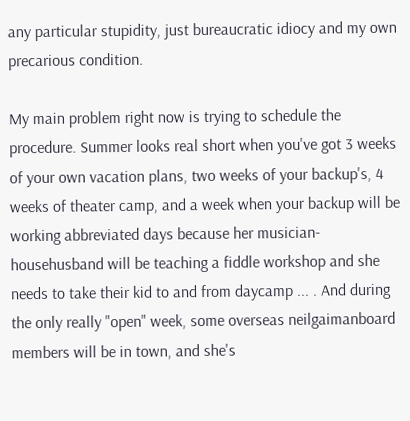any particular stupidity, just bureaucratic idiocy and my own precarious condition.

My main problem right now is trying to schedule the procedure. Summer looks real short when you've got 3 weeks of your own vacation plans, two weeks of your backup's, 4 weeks of theater camp, and a week when your backup will be working abbreviated days because her musician-househusband will be teaching a fiddle workshop and she needs to take their kid to and from daycamp ... . And during the only really "open" week, some overseas neilgaimanboard members will be in town, and she's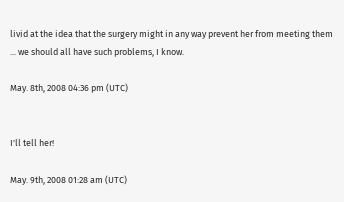livid at the idea that the surgery might in any way prevent her from meeting them ... we should all have such problems, I know.

May. 8th, 2008 04:36 pm (UTC)


I'll tell her!

May. 9th, 2008 01:28 am (UTC)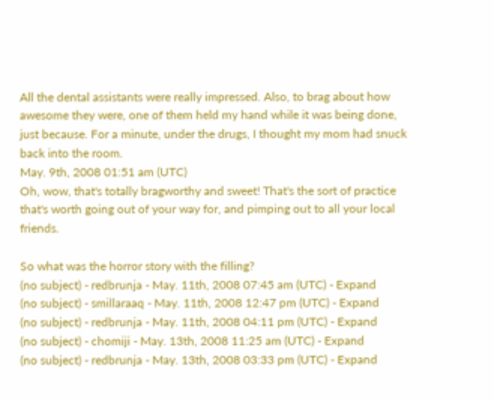All the dental assistants were really impressed. Also, to brag about how awesome they were, one of them held my hand while it was being done, just because. For a minute, under the drugs, I thought my mom had snuck back into the room.
May. 9th, 2008 01:51 am (UTC)
Oh, wow, that's totally bragworthy and sweet! That's the sort of practice that's worth going out of your way for, and pimping out to all your local friends.

So what was the horror story with the filling?
(no subject) - redbrunja - May. 11th, 2008 07:45 am (UTC) - Expand
(no subject) - smillaraaq - May. 11th, 2008 12:47 pm (UTC) - Expand
(no subject) - redbrunja - May. 11th, 2008 04:11 pm (UTC) - Expand
(no subject) - chomiji - May. 13th, 2008 11:25 am (UTC) - Expand
(no subject) - redbrunja - May. 13th, 2008 03:33 pm (UTC) - Expand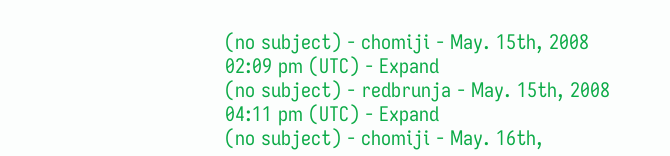(no subject) - chomiji - May. 15th, 2008 02:09 pm (UTC) - Expand
(no subject) - redbrunja - May. 15th, 2008 04:11 pm (UTC) - Expand
(no subject) - chomiji - May. 16th,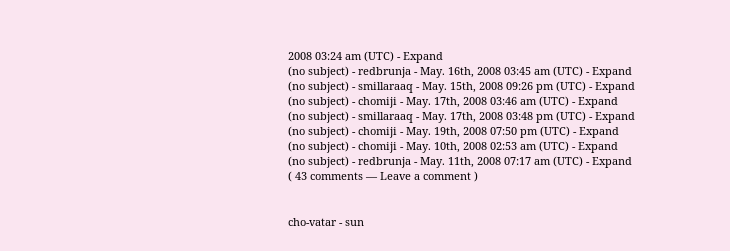2008 03:24 am (UTC) - Expand
(no subject) - redbrunja - May. 16th, 2008 03:45 am (UTC) - Expand
(no subject) - smillaraaq - May. 15th, 2008 09:26 pm (UTC) - Expand
(no subject) - chomiji - May. 17th, 2008 03:46 am (UTC) - Expand
(no subject) - smillaraaq - May. 17th, 2008 03:48 pm (UTC) - Expand
(no subject) - chomiji - May. 19th, 2008 07:50 pm (UTC) - Expand
(no subject) - chomiji - May. 10th, 2008 02:53 am (UTC) - Expand
(no subject) - redbrunja - May. 11th, 2008 07:17 am (UTC) - Expand
( 43 comments — Leave a comment )


cho-vatar - sun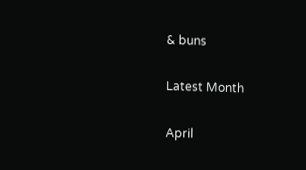& buns

Latest Month

April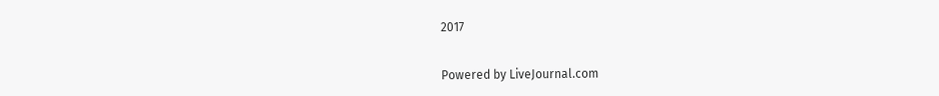2017


Powered by LiveJournal.com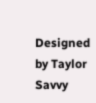Designed by Taylor Savvy